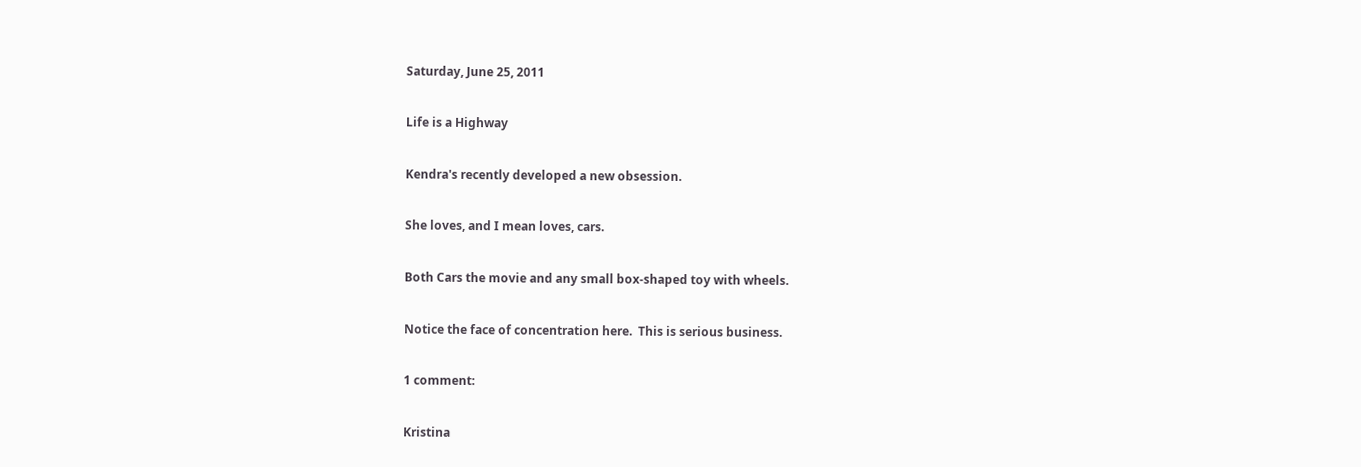Saturday, June 25, 2011

Life is a Highway

Kendra's recently developed a new obsession.

She loves, and I mean loves, cars.

Both Cars the movie and any small box-shaped toy with wheels.

Notice the face of concentration here.  This is serious business.

1 comment:

Kristina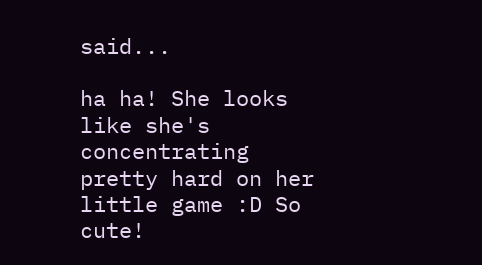said...

ha ha! She looks like she's concentrating pretty hard on her little game :D So cute!